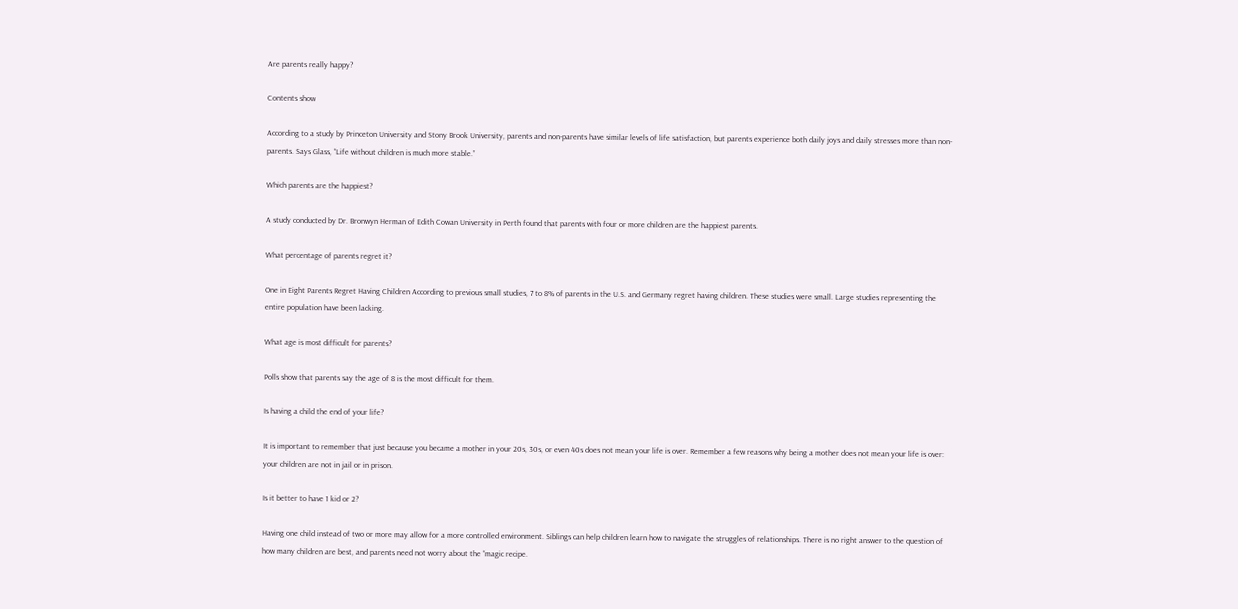Are parents really happy?

Contents show

According to a study by Princeton University and Stony Brook University, parents and non-parents have similar levels of life satisfaction, but parents experience both daily joys and daily stresses more than non-parents. Says Glass, “Life without children is much more stable.”

Which parents are the happiest?

A study conducted by Dr. Bronwyn Herman of Edith Cowan University in Perth found that parents with four or more children are the happiest parents.

What percentage of parents regret it?

One in Eight Parents Regret Having Children According to previous small studies, 7 to 8% of parents in the U.S. and Germany regret having children. These studies were small. Large studies representing the entire population have been lacking.

What age is most difficult for parents?

Polls show that parents say the age of 8 is the most difficult for them.

Is having a child the end of your life?

It is important to remember that just because you became a mother in your 20s, 30s, or even 40s does not mean your life is over. Remember a few reasons why being a mother does not mean your life is over: your children are not in jail or in prison.

Is it better to have 1 kid or 2?

Having one child instead of two or more may allow for a more controlled environment. Siblings can help children learn how to navigate the struggles of relationships. There is no right answer to the question of how many children are best, and parents need not worry about the “magic recipe.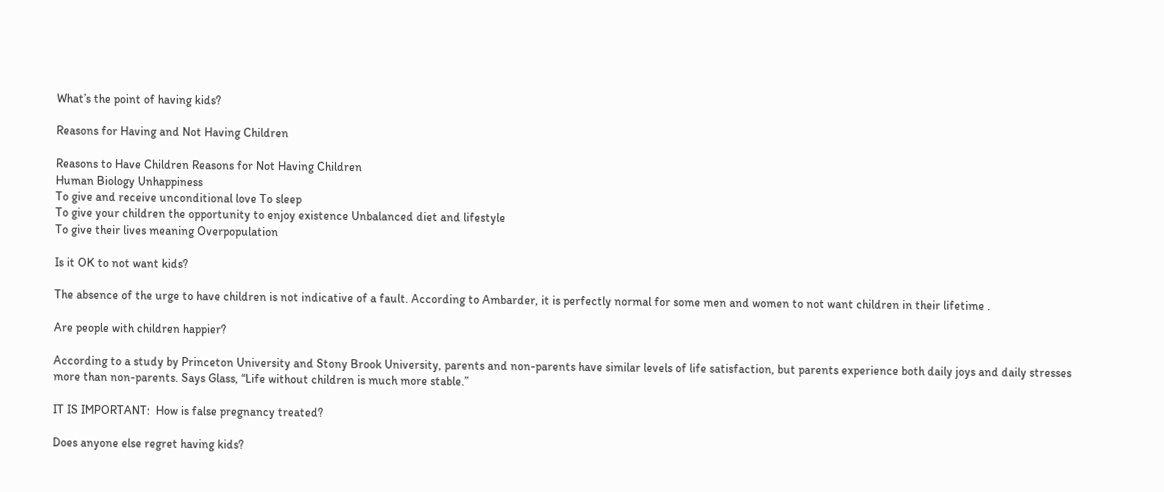What’s the point of having kids?

Reasons for Having and Not Having Children

Reasons to Have Children Reasons for Not Having Children
Human Biology Unhappiness
To give and receive unconditional love To sleep
To give your children the opportunity to enjoy existence Unbalanced diet and lifestyle
To give their lives meaning Overpopulation

Is it OK to not want kids?

The absence of the urge to have children is not indicative of a fault. According to Ambarder, it is perfectly normal for some men and women to not want children in their lifetime .

Are people with children happier?

According to a study by Princeton University and Stony Brook University, parents and non-parents have similar levels of life satisfaction, but parents experience both daily joys and daily stresses more than non-parents. Says Glass, “Life without children is much more stable.”

IT IS IMPORTANT:  How is false pregnancy treated?

Does anyone else regret having kids?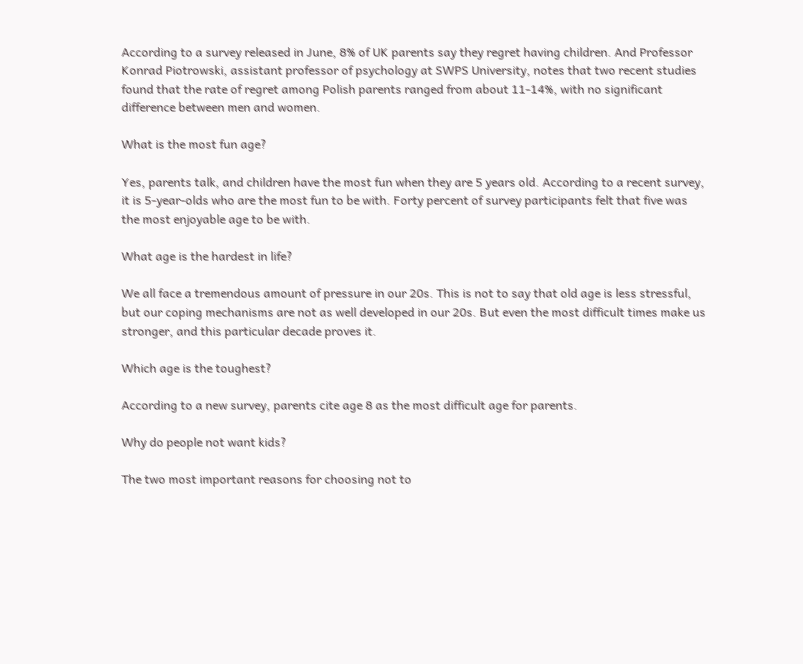According to a survey released in June, 8% of UK parents say they regret having children. And Professor Konrad Piotrowski, assistant professor of psychology at SWPS University, notes that two recent studies found that the rate of regret among Polish parents ranged from about 11-14%, with no significant difference between men and women.

What is the most fun age?

Yes, parents talk, and children have the most fun when they are 5 years old. According to a recent survey, it is 5-year-olds who are the most fun to be with. Forty percent of survey participants felt that five was the most enjoyable age to be with.

What age is the hardest in life?

We all face a tremendous amount of pressure in our 20s. This is not to say that old age is less stressful, but our coping mechanisms are not as well developed in our 20s. But even the most difficult times make us stronger, and this particular decade proves it.

Which age is the toughest?

According to a new survey, parents cite age 8 as the most difficult age for parents.

Why do people not want kids?

The two most important reasons for choosing not to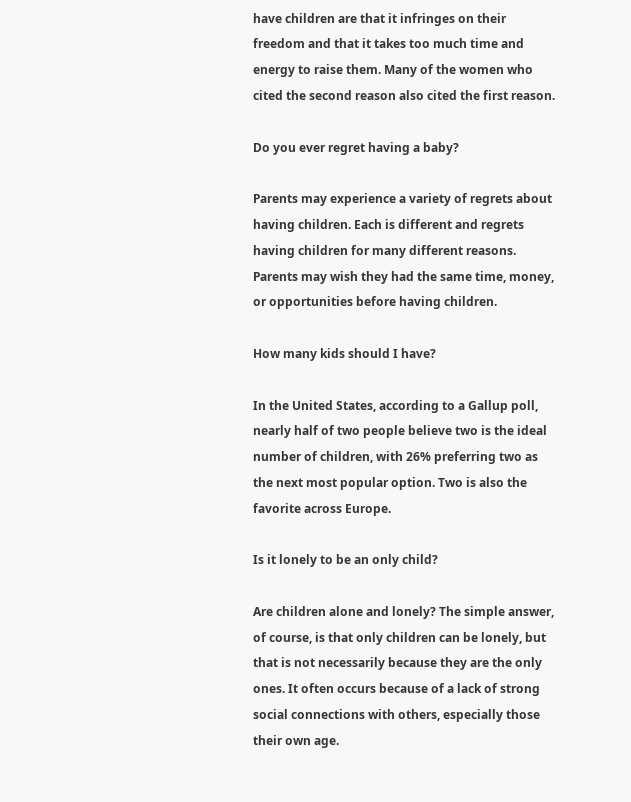have children are that it infringes on their freedom and that it takes too much time and energy to raise them. Many of the women who cited the second reason also cited the first reason.

Do you ever regret having a baby?

Parents may experience a variety of regrets about having children. Each is different and regrets having children for many different reasons. Parents may wish they had the same time, money, or opportunities before having children.

How many kids should I have?

In the United States, according to a Gallup poll, nearly half of two people believe two is the ideal number of children, with 26% preferring two as the next most popular option. Two is also the favorite across Europe.

Is it lonely to be an only child?

Are children alone and lonely? The simple answer, of course, is that only children can be lonely, but that is not necessarily because they are the only ones. It often occurs because of a lack of strong social connections with others, especially those their own age.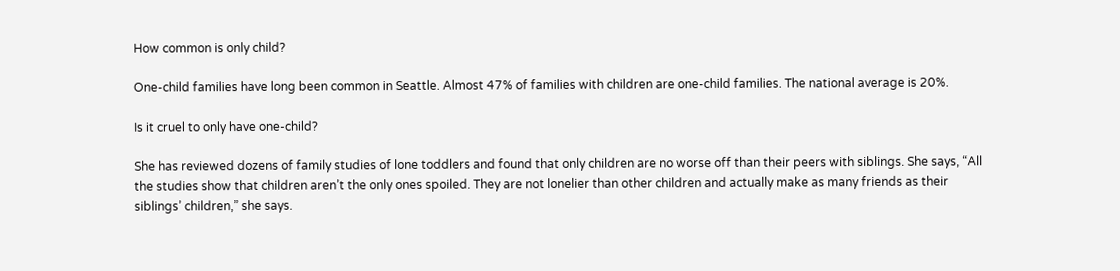How common is only child?

One-child families have long been common in Seattle. Almost 47% of families with children are one-child families. The national average is 20%.

Is it cruel to only have one-child?

She has reviewed dozens of family studies of lone toddlers and found that only children are no worse off than their peers with siblings. She says, “All the studies show that children aren’t the only ones spoiled. They are not lonelier than other children and actually make as many friends as their siblings’ children,” she says.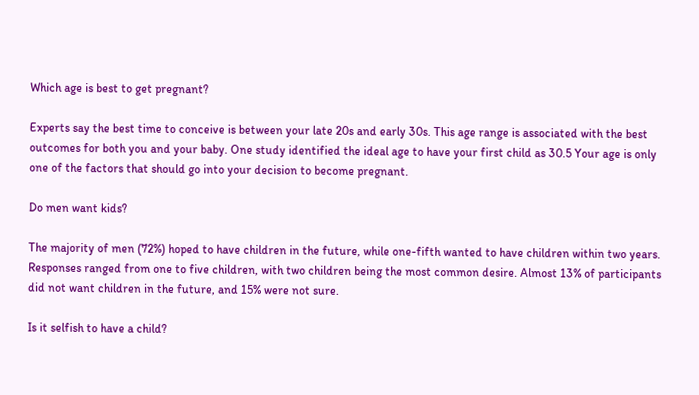Which age is best to get pregnant?

Experts say the best time to conceive is between your late 20s and early 30s. This age range is associated with the best outcomes for both you and your baby. One study identified the ideal age to have your first child as 30.5 Your age is only one of the factors that should go into your decision to become pregnant.

Do men want kids?

The majority of men (72%) hoped to have children in the future, while one-fifth wanted to have children within two years. Responses ranged from one to five children, with two children being the most common desire. Almost 13% of participants did not want children in the future, and 15% were not sure.

Is it selfish to have a child?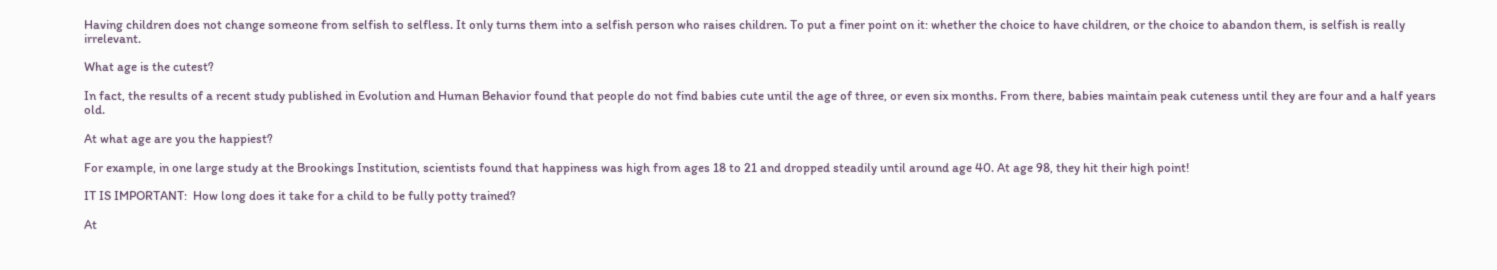Having children does not change someone from selfish to selfless. It only turns them into a selfish person who raises children. To put a finer point on it: whether the choice to have children, or the choice to abandon them, is selfish is really irrelevant.

What age is the cutest?

In fact, the results of a recent study published in Evolution and Human Behavior found that people do not find babies cute until the age of three, or even six months. From there, babies maintain peak cuteness until they are four and a half years old.

At what age are you the happiest?

For example, in one large study at the Brookings Institution, scientists found that happiness was high from ages 18 to 21 and dropped steadily until around age 40. At age 98, they hit their high point!

IT IS IMPORTANT:  How long does it take for a child to be fully potty trained?

At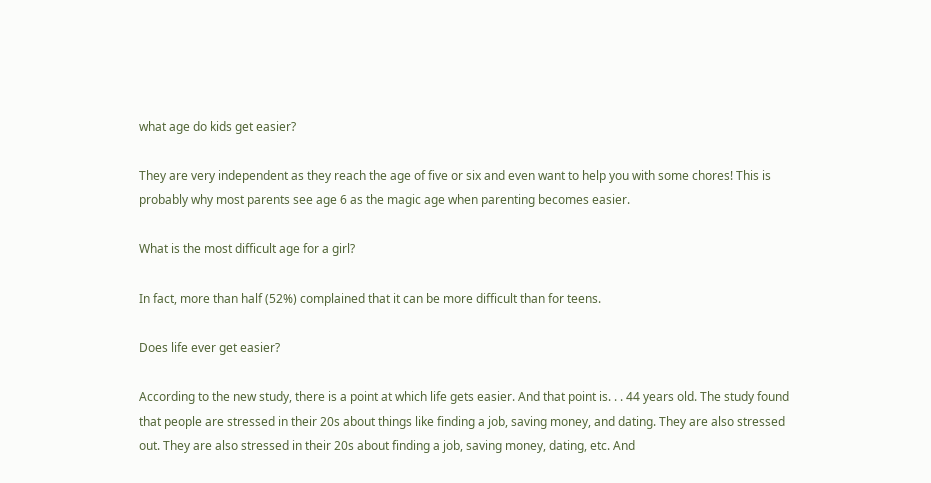what age do kids get easier?

They are very independent as they reach the age of five or six and even want to help you with some chores! This is probably why most parents see age 6 as the magic age when parenting becomes easier.

What is the most difficult age for a girl?

In fact, more than half (52%) complained that it can be more difficult than for teens.

Does life ever get easier?

According to the new study, there is a point at which life gets easier. And that point is. . . 44 years old. The study found that people are stressed in their 20s about things like finding a job, saving money, and dating. They are also stressed out. They are also stressed in their 20s about finding a job, saving money, dating, etc. And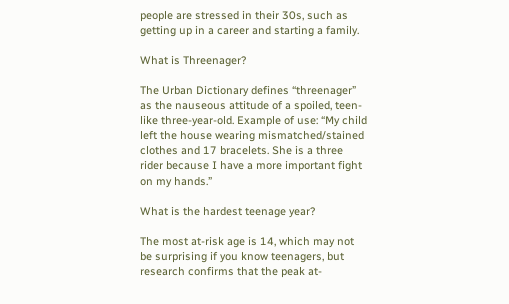people are stressed in their 30s, such as getting up in a career and starting a family.

What is Threenager?

The Urban Dictionary defines “threenager” as the nauseous attitude of a spoiled, teen-like three-year-old. Example of use: “My child left the house wearing mismatched/stained clothes and 17 bracelets. She is a three rider because I have a more important fight on my hands.”

What is the hardest teenage year?

The most at-risk age is 14, which may not be surprising if you know teenagers, but research confirms that the peak at-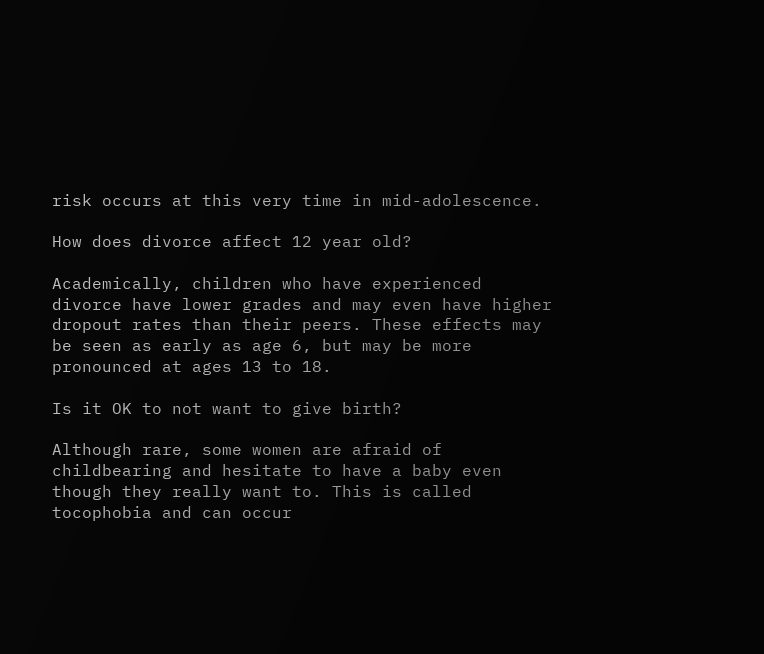risk occurs at this very time in mid-adolescence.

How does divorce affect 12 year old?

Academically, children who have experienced divorce have lower grades and may even have higher dropout rates than their peers. These effects may be seen as early as age 6, but may be more pronounced at ages 13 to 18.

Is it OK to not want to give birth?

Although rare, some women are afraid of childbearing and hesitate to have a baby even though they really want to. This is called tocophobia and can occur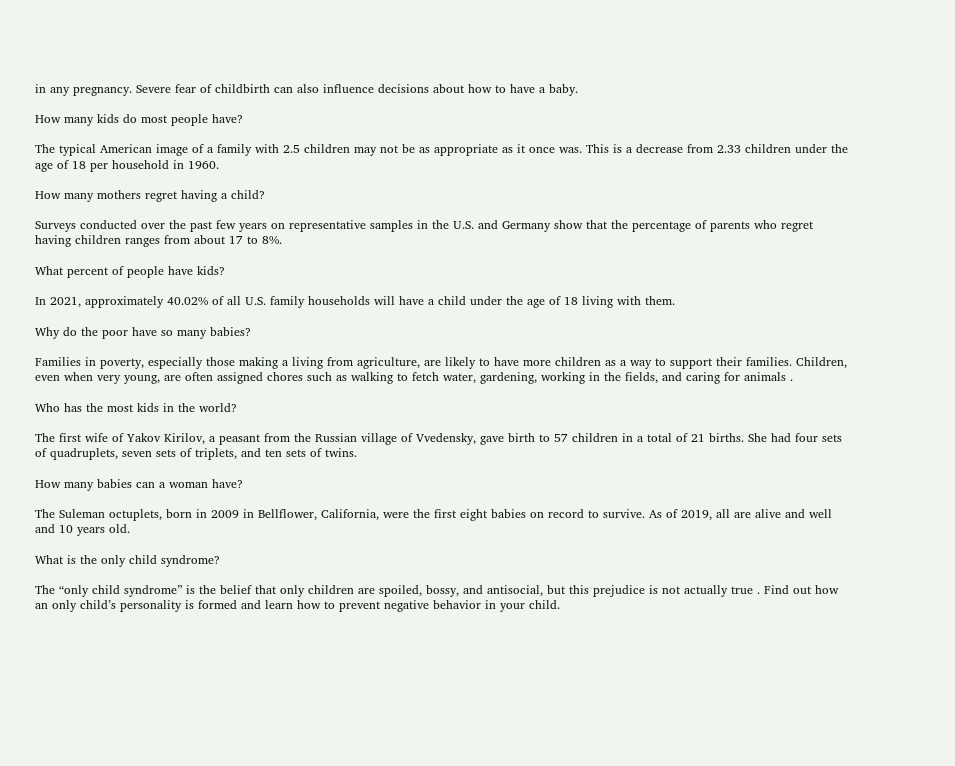in any pregnancy. Severe fear of childbirth can also influence decisions about how to have a baby.

How many kids do most people have?

The typical American image of a family with 2.5 children may not be as appropriate as it once was. This is a decrease from 2.33 children under the age of 18 per household in 1960.

How many mothers regret having a child?

Surveys conducted over the past few years on representative samples in the U.S. and Germany show that the percentage of parents who regret having children ranges from about 17 to 8%.

What percent of people have kids?

In 2021, approximately 40.02% of all U.S. family households will have a child under the age of 18 living with them.

Why do the poor have so many babies?

Families in poverty, especially those making a living from agriculture, are likely to have more children as a way to support their families. Children, even when very young, are often assigned chores such as walking to fetch water, gardening, working in the fields, and caring for animals .

Who has the most kids in the world?

The first wife of Yakov Kirilov, a peasant from the Russian village of Vvedensky, gave birth to 57 children in a total of 21 births. She had four sets of quadruplets, seven sets of triplets, and ten sets of twins.

How many babies can a woman have?

The Suleman octuplets, born in 2009 in Bellflower, California, were the first eight babies on record to survive. As of 2019, all are alive and well and 10 years old.

What is the only child syndrome?

The “only child syndrome” is the belief that only children are spoiled, bossy, and antisocial, but this prejudice is not actually true . Find out how an only child’s personality is formed and learn how to prevent negative behavior in your child.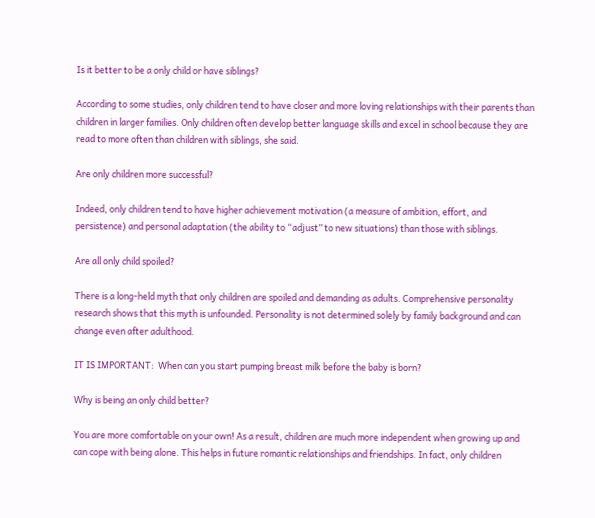Is it better to be a only child or have siblings?

According to some studies, only children tend to have closer and more loving relationships with their parents than children in larger families. Only children often develop better language skills and excel in school because they are read to more often than children with siblings, she said.

Are only children more successful?

Indeed, only children tend to have higher achievement motivation (a measure of ambition, effort, and persistence) and personal adaptation (the ability to “adjust” to new situations) than those with siblings.

Are all only child spoiled?

There is a long-held myth that only children are spoiled and demanding as adults. Comprehensive personality research shows that this myth is unfounded. Personality is not determined solely by family background and can change even after adulthood.

IT IS IMPORTANT:  When can you start pumping breast milk before the baby is born?

Why is being an only child better?

You are more comfortable on your own! As a result, children are much more independent when growing up and can cope with being alone. This helps in future romantic relationships and friendships. In fact, only children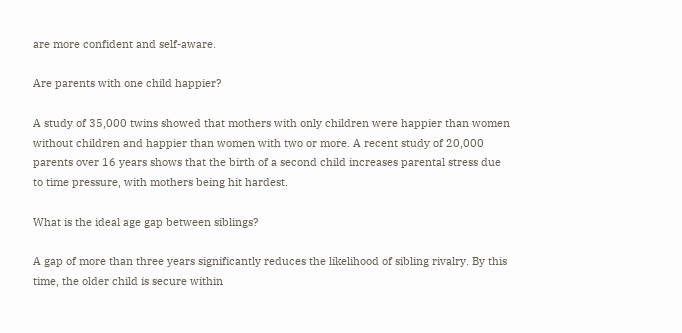are more confident and self-aware.

Are parents with one child happier?

A study of 35,000 twins showed that mothers with only children were happier than women without children and happier than women with two or more. A recent study of 20,000 parents over 16 years shows that the birth of a second child increases parental stress due to time pressure, with mothers being hit hardest.

What is the ideal age gap between siblings?

A gap of more than three years significantly reduces the likelihood of sibling rivalry. By this time, the older child is secure within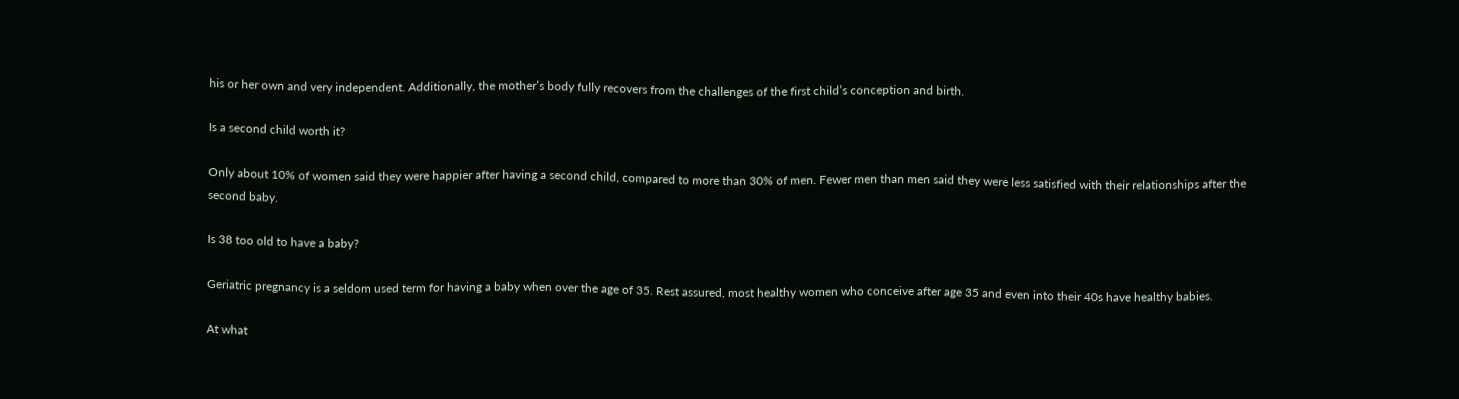his or her own and very independent. Additionally, the mother’s body fully recovers from the challenges of the first child’s conception and birth.

Is a second child worth it?

Only about 10% of women said they were happier after having a second child, compared to more than 30% of men. Fewer men than men said they were less satisfied with their relationships after the second baby.

Is 38 too old to have a baby?

Geriatric pregnancy is a seldom used term for having a baby when over the age of 35. Rest assured, most healthy women who conceive after age 35 and even into their 40s have healthy babies.

At what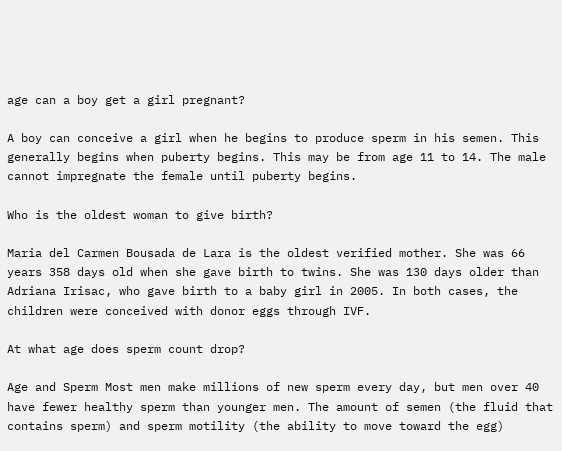age can a boy get a girl pregnant?

A boy can conceive a girl when he begins to produce sperm in his semen. This generally begins when puberty begins. This may be from age 11 to 14. The male cannot impregnate the female until puberty begins.

Who is the oldest woman to give birth?

Maria del Carmen Bousada de Lara is the oldest verified mother. She was 66 years 358 days old when she gave birth to twins. She was 130 days older than Adriana Irisac, who gave birth to a baby girl in 2005. In both cases, the children were conceived with donor eggs through IVF.

At what age does sperm count drop?

Age and Sperm Most men make millions of new sperm every day, but men over 40 have fewer healthy sperm than younger men. The amount of semen (the fluid that contains sperm) and sperm motility (the ability to move toward the egg)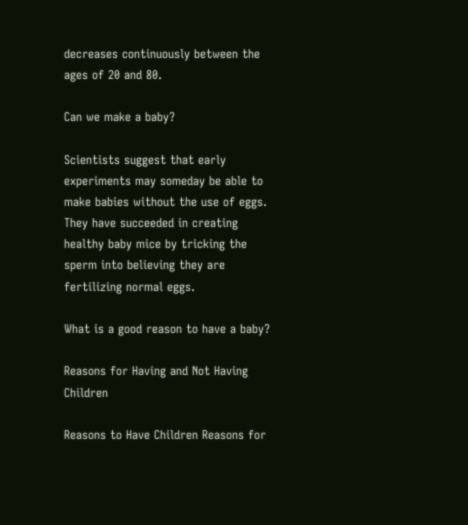decreases continuously between the ages of 20 and 80.

Can we make a baby?

Scientists suggest that early experiments may someday be able to make babies without the use of eggs. They have succeeded in creating healthy baby mice by tricking the sperm into believing they are fertilizing normal eggs.

What is a good reason to have a baby?

Reasons for Having and Not Having Children

Reasons to Have Children Reasons for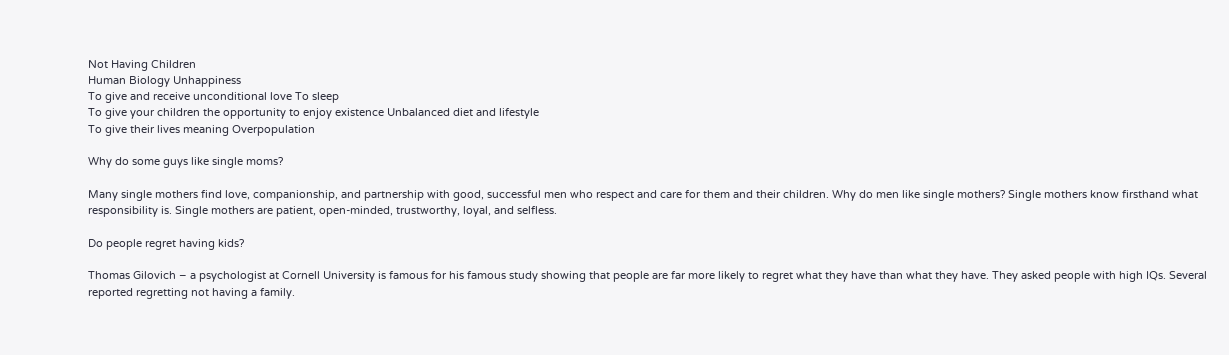Not Having Children
Human Biology Unhappiness
To give and receive unconditional love To sleep
To give your children the opportunity to enjoy existence Unbalanced diet and lifestyle
To give their lives meaning Overpopulation

Why do some guys like single moms?

Many single mothers find love, companionship, and partnership with good, successful men who respect and care for them and their children. Why do men like single mothers? Single mothers know firsthand what responsibility is. Single mothers are patient, open-minded, trustworthy, loyal, and selfless.

Do people regret having kids?

Thomas Gilovich – a psychologist at Cornell University is famous for his famous study showing that people are far more likely to regret what they have than what they have. They asked people with high IQs. Several reported regretting not having a family.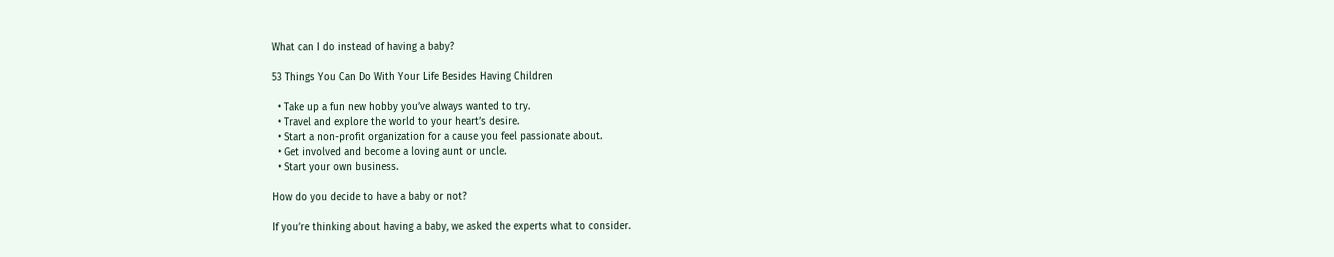What can I do instead of having a baby?

53 Things You Can Do With Your Life Besides Having Children

  • Take up a fun new hobby you’ve always wanted to try.
  • Travel and explore the world to your heart’s desire.
  • Start a non-profit organization for a cause you feel passionate about.
  • Get involved and become a loving aunt or uncle.
  • Start your own business.

How do you decide to have a baby or not?

If you’re thinking about having a baby, we asked the experts what to consider.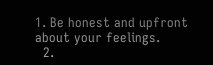1. Be honest and upfront about your feelings.
  2.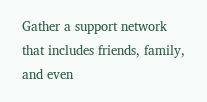Gather a support network that includes friends, family, and even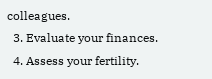colleagues.
  3. Evaluate your finances.
  4. Assess your fertility.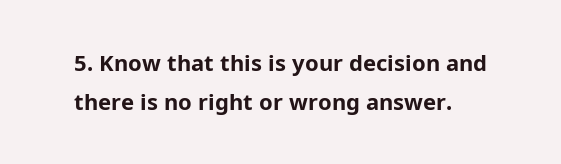5. Know that this is your decision and there is no right or wrong answer.